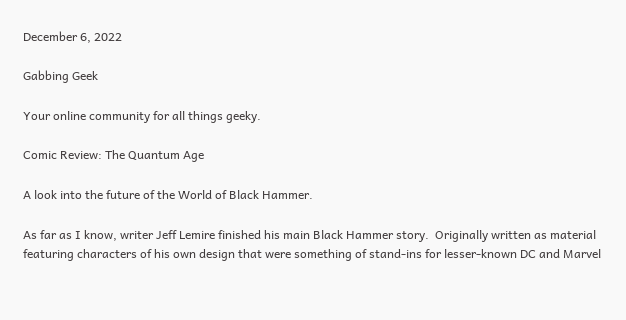December 6, 2022

Gabbing Geek

Your online community for all things geeky.

Comic Review: The Quantum Age

A look into the future of the World of Black Hammer.

As far as I know, writer Jeff Lemire finished his main Black Hammer story.  Originally written as material featuring characters of his own design that were something of stand-ins for lesser-known DC and Marvel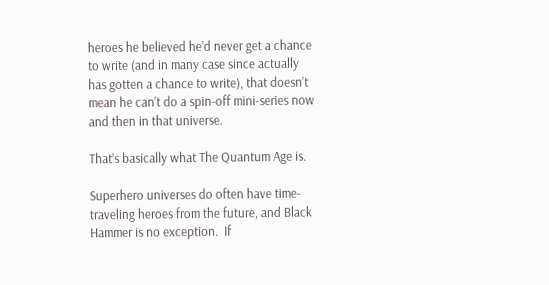heroes he believed he’d never get a chance to write (and in many case since actually has gotten a chance to write), that doesn’t mean he can’t do a spin-off mini-series now and then in that universe.

That’s basically what The Quantum Age is.

Superhero universes do often have time-traveling heroes from the future, and Black Hammer is no exception.  If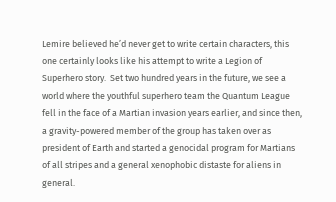Lemire believed he’d never get to write certain characters, this one certainly looks like his attempt to write a Legion of Superhero story.  Set two hundred years in the future, we see a world where the youthful superhero team the Quantum League fell in the face of a Martian invasion years earlier, and since then, a gravity-powered member of the group has taken over as president of Earth and started a genocidal program for Martians of all stripes and a general xenophobic distaste for aliens in general.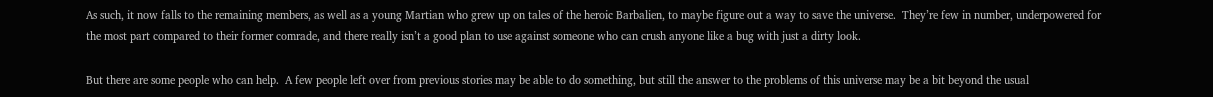As such, it now falls to the remaining members, as well as a young Martian who grew up on tales of the heroic Barbalien, to maybe figure out a way to save the universe.  They’re few in number, underpowered for the most part compared to their former comrade, and there really isn’t a good plan to use against someone who can crush anyone like a bug with just a dirty look.

But there are some people who can help.  A few people left over from previous stories may be able to do something, but still the answer to the problems of this universe may be a bit beyond the usual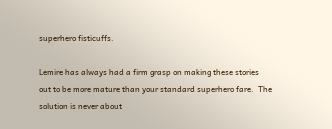superhero fisticuffs.

Lemire has always had a firm grasp on making these stories out to be more mature than your standard superhero fare.  The solution is never about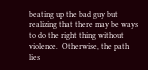beating up the bad guy but realizing that there may be ways to do the right thing without violence.  Otherwise, the path lies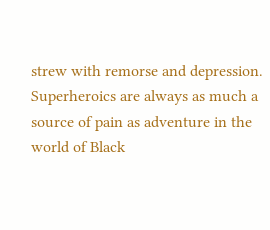strew with remorse and depression.  Superheroics are always as much a source of pain as adventure in the world of Black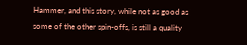Hammer, and this story, while not as good as some of the other spin-offs, is still a quality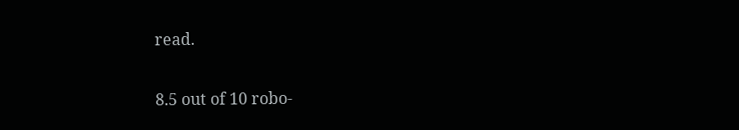read.

8.5 out of 10 robo-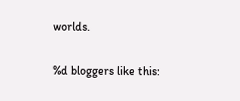worlds.

%d bloggers like this: